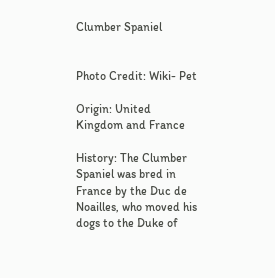Clumber Spaniel


Photo Credit: Wiki- Pet

Origin: United Kingdom and France

History: The Clumber Spaniel was bred in France by the Duc de Noailles, who moved his dogs to the Duke of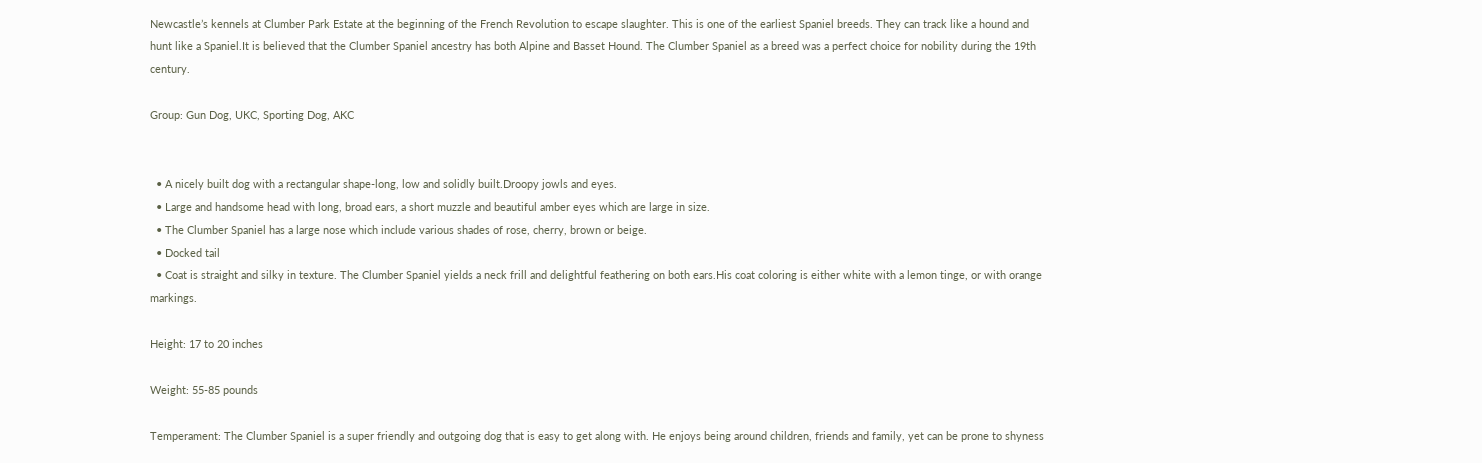Newcastle’s kennels at Clumber Park Estate at the beginning of the French Revolution to escape slaughter. This is one of the earliest Spaniel breeds. They can track like a hound and hunt like a Spaniel.It is believed that the Clumber Spaniel ancestry has both Alpine and Basset Hound. The Clumber Spaniel as a breed was a perfect choice for nobility during the 19th century.

Group: Gun Dog, UKC, Sporting Dog, AKC


  • A nicely built dog with a rectangular shape-long, low and solidly built.Droopy jowls and eyes.
  • Large and handsome head with long, broad ears, a short muzzle and beautiful amber eyes which are large in size.
  • The Clumber Spaniel has a large nose which include various shades of rose, cherry, brown or beige.
  • Docked tail
  • Coat is straight and silky in texture. The Clumber Spaniel yields a neck frill and delightful feathering on both ears.His coat coloring is either white with a lemon tinge, or with orange markings.

Height: 17 to 20 inches

Weight: 55-85 pounds

Temperament: The Clumber Spaniel is a super friendly and outgoing dog that is easy to get along with. He enjoys being around children, friends and family, yet can be prone to shyness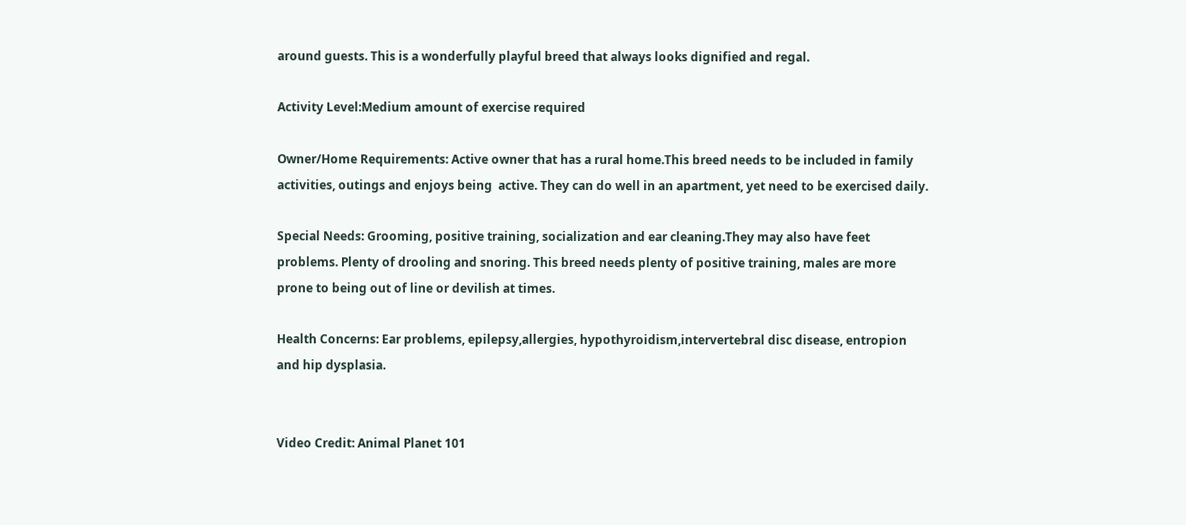around guests. This is a wonderfully playful breed that always looks dignified and regal.

Activity Level:Medium amount of exercise required

Owner/Home Requirements: Active owner that has a rural home.This breed needs to be included in family activities, outings and enjoys being  active. They can do well in an apartment, yet need to be exercised daily.

Special Needs: Grooming, positive training, socialization and ear cleaning.They may also have feet problems. Plenty of drooling and snoring. This breed needs plenty of positive training, males are more prone to being out of line or devilish at times.

Health Concerns: Ear problems, epilepsy,allergies, hypothyroidism,intervertebral disc disease, entropion and hip dysplasia.


Video Credit: Animal Planet 101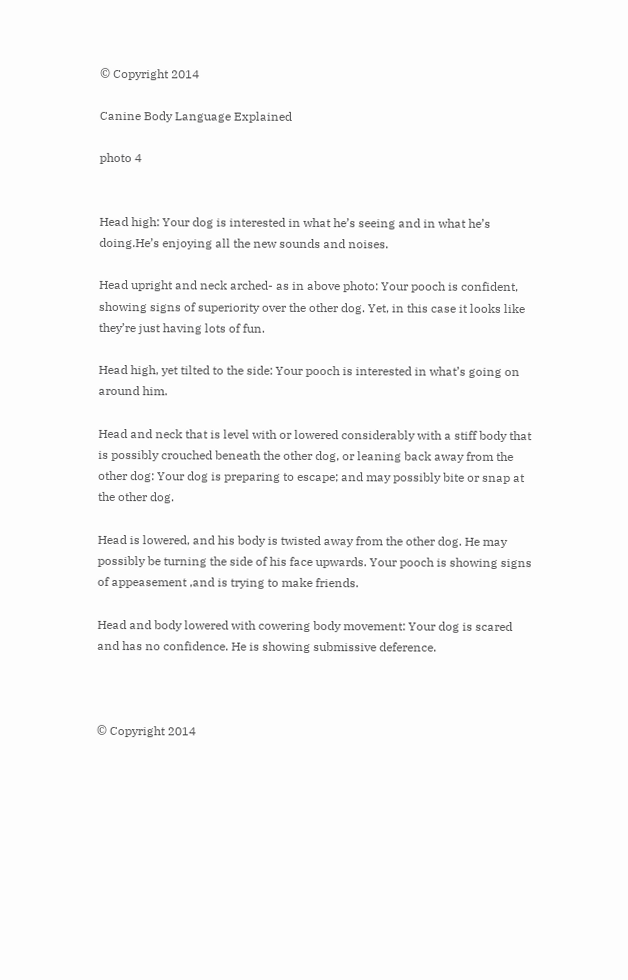© Copyright 2014

Canine Body Language Explained

photo 4


Head high: Your dog is interested in what he’s seeing and in what he’s doing.He’s enjoying all the new sounds and noises.

Head upright and neck arched- as in above photo: Your pooch is confident, showing signs of superiority over the other dog. Yet, in this case it looks like they’re just having lots of fun.

Head high, yet tilted to the side: Your pooch is interested in what’s going on around him.

Head and neck that is level with or lowered considerably with a stiff body that is possibly crouched beneath the other dog, or leaning back away from the other dog: Your dog is preparing to escape; and may possibly bite or snap at the other dog.

Head is lowered, and his body is twisted away from the other dog. He may possibly be turning the side of his face upwards. Your pooch is showing signs of appeasement ,and is trying to make friends.

Head and body lowered with cowering body movement: Your dog is scared and has no confidence. He is showing submissive deference.



© Copyright 2014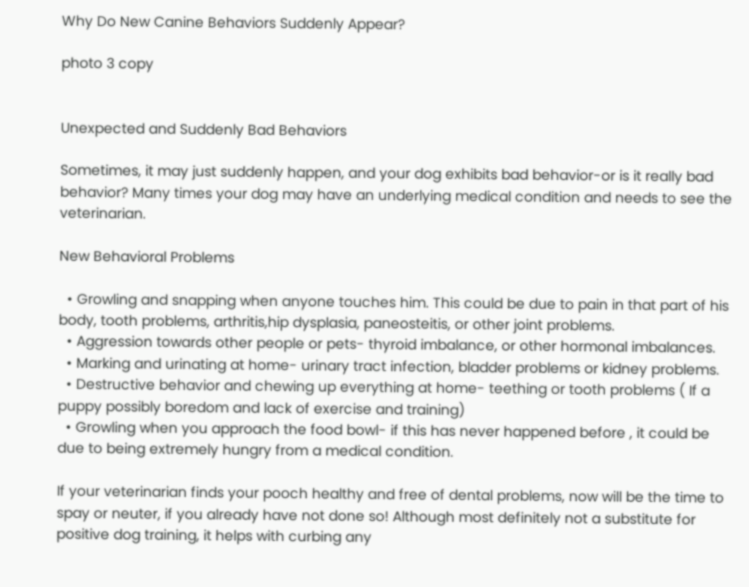Why Do New Canine Behaviors Suddenly Appear?

photo 3 copy


Unexpected and Suddenly Bad Behaviors

Sometimes, it may just suddenly happen, and your dog exhibits bad behavior-or is it really bad behavior? Many times your dog may have an underlying medical condition and needs to see the veterinarian.

New Behavioral Problems

  • Growling and snapping when anyone touches him. This could be due to pain in that part of his body, tooth problems, arthritis,hip dysplasia, paneosteitis, or other joint problems.
  • Aggression towards other people or pets- thyroid imbalance, or other hormonal imbalances.
  • Marking and urinating at home- urinary tract infection, bladder problems or kidney problems.
  • Destructive behavior and chewing up everything at home- teething or tooth problems ( If a puppy possibly boredom and lack of exercise and training)
  • Growling when you approach the food bowl- if this has never happened before , it could be due to being extremely hungry from a medical condition.

If your veterinarian finds your pooch healthy and free of dental problems, now will be the time to spay or neuter, if you already have not done so! Although most definitely not a substitute for positive dog training, it helps with curbing any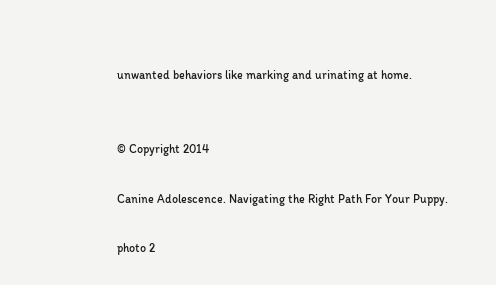unwanted behaviors like marking and urinating at home.


© Copyright 2014

Canine Adolescence. Navigating the Right Path For Your Puppy.

photo 2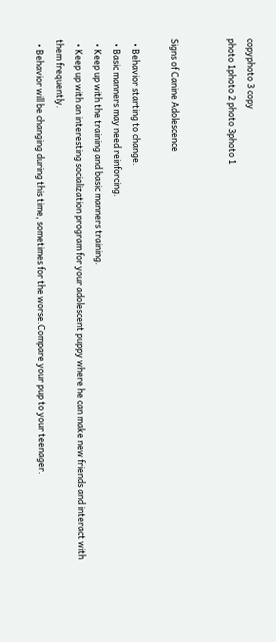copyphoto 3 copy
photo 1photo 2 photo 3photo 1


Signs of Canine Adolescence

  • Behavior starting to change.
  • Basic manners may need reinforcing.
  • Keep up with the training and basic manners training.
  • Keep up with an interesting socialization program for your adolescent puppy where he can make new friends and interact with them frequently.
  • Behavior will be changing during this time, sometimes for the worse.Compare your pup to your teenager.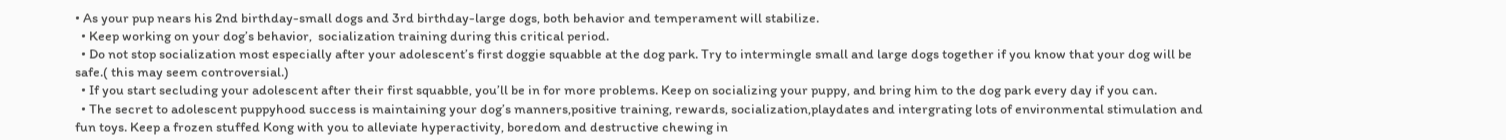• As your pup nears his 2nd birthday-small dogs and 3rd birthday-large dogs, both behavior and temperament will stabilize.
  • Keep working on your dog’s behavior,  socialization training during this critical period.
  • Do not stop socialization most especially after your adolescent’s first doggie squabble at the dog park. Try to intermingle small and large dogs together if you know that your dog will be safe.( this may seem controversial.)
  • If you start secluding your adolescent after their first squabble, you’ll be in for more problems. Keep on socializing your puppy, and bring him to the dog park every day if you can.
  • The secret to adolescent puppyhood success is maintaining your dog’s manners,positive training, rewards, socialization,playdates and intergrating lots of environmental stimulation and fun toys. Keep a frozen stuffed Kong with you to alleviate hyperactivity, boredom and destructive chewing in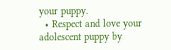your puppy.
  • Respect and love your adolescent puppy by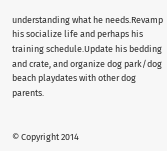understanding what he needs.Revamp his socialize life and perhaps his training schedule.Update his bedding and crate, and organize dog park/dog beach playdates with other dog parents.


© Copyright 2014